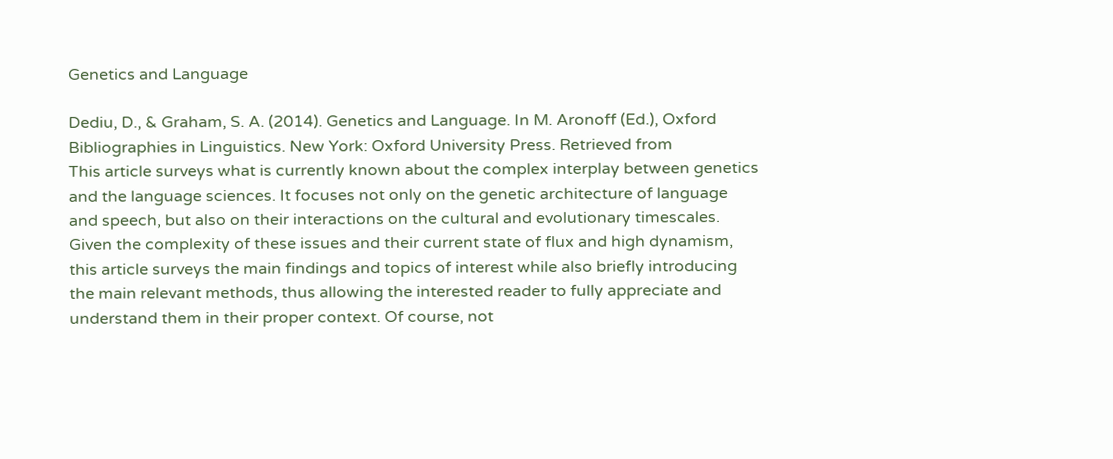Genetics and Language

Dediu, D., & Graham, S. A. (2014). Genetics and Language. In M. Aronoff (Ed.), Oxford Bibliographies in Linguistics. New York: Oxford University Press. Retrieved from
This article surveys what is currently known about the complex interplay between genetics and the language sciences. It focuses not only on the genetic architecture of language and speech, but also on their interactions on the cultural and evolutionary timescales. Given the complexity of these issues and their current state of flux and high dynamism, this article surveys the main findings and topics of interest while also briefly introducing the main relevant methods, thus allowing the interested reader to fully appreciate and understand them in their proper context. Of course, not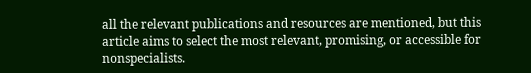all the relevant publications and resources are mentioned, but this article aims to select the most relevant, promising, or accessible for nonspecialists.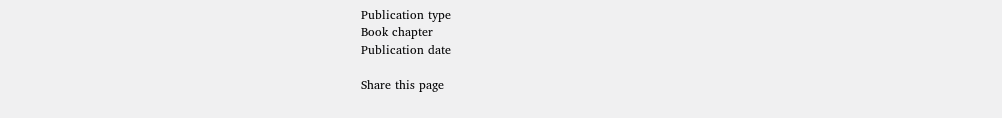Publication type
Book chapter
Publication date

Share this page